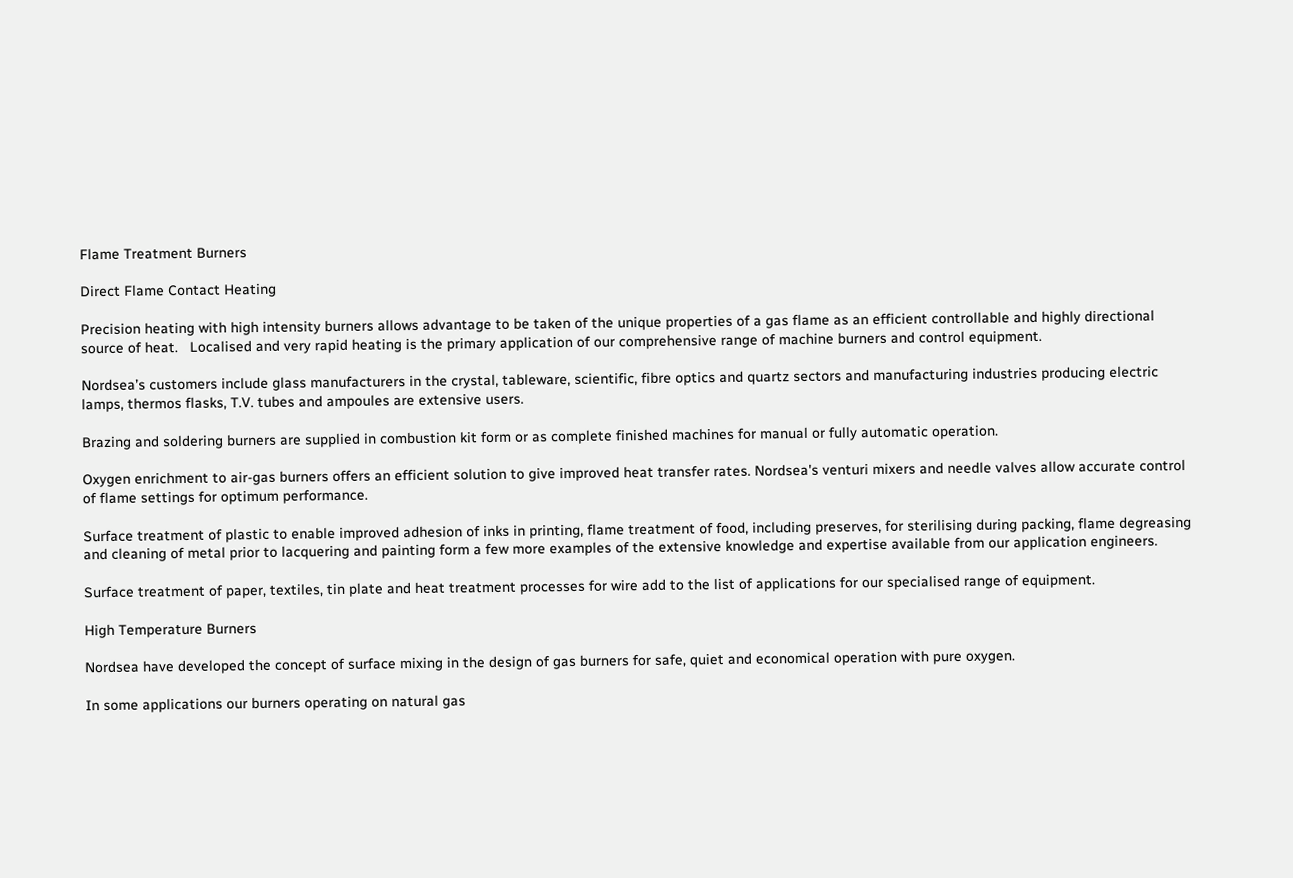Flame Treatment Burners

Direct Flame Contact Heating

Precision heating with high intensity burners allows advantage to be taken of the unique properties of a gas flame as an efficient controllable and highly directional source of heat.   Localised and very rapid heating is the primary application of our comprehensive range of machine burners and control equipment.

Nordsea’s customers include glass manufacturers in the crystal, tableware, scientific, fibre optics and quartz sectors and manufacturing industries producing electric lamps, thermos flasks, T.V. tubes and ampoules are extensive users.

Brazing and soldering burners are supplied in combustion kit form or as complete finished machines for manual or fully automatic operation.

Oxygen enrichment to air-gas burners offers an efficient solution to give improved heat transfer rates. Nordsea's venturi mixers and needle valves allow accurate control of flame settings for optimum performance.

Surface treatment of plastic to enable improved adhesion of inks in printing, flame treatment of food, including preserves, for sterilising during packing, flame degreasing and cleaning of metal prior to lacquering and painting form a few more examples of the extensive knowledge and expertise available from our application engineers.

Surface treatment of paper, textiles, tin plate and heat treatment processes for wire add to the list of applications for our specialised range of equipment.

High Temperature Burners

Nordsea have developed the concept of surface mixing in the design of gas burners for safe, quiet and economical operation with pure oxygen.

In some applications our burners operating on natural gas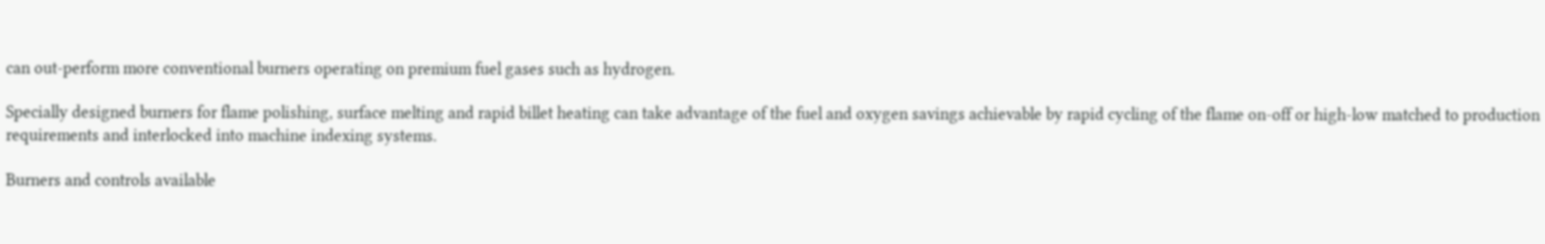can out-perform more conventional burners operating on premium fuel gases such as hydrogen.

Specially designed burners for flame polishing, surface melting and rapid billet heating can take advantage of the fuel and oxygen savings achievable by rapid cycling of the flame on-off or high-low matched to production requirements and interlocked into machine indexing systems.

Burners and controls available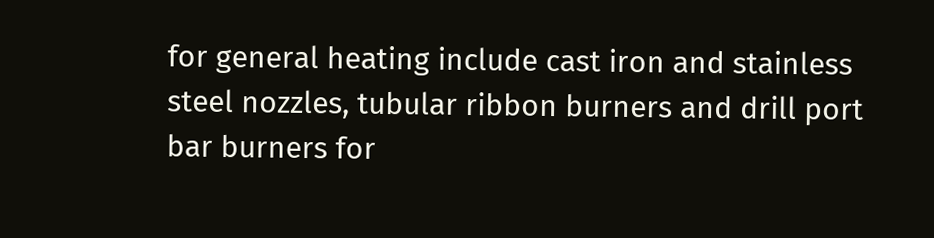for general heating include cast iron and stainless steel nozzles, tubular ribbon burners and drill port bar burners for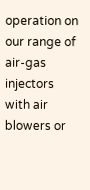operation on our range of air-gas injectors with air blowers or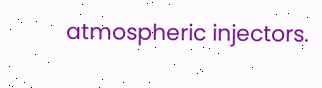atmospheric injectors.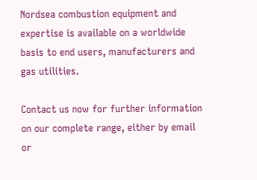Nordsea combustion equipment and expertise is available on a worldwide basis to end users, manufacturers and gas utilities.

Contact us now for further information on our complete range, either by email or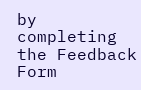by completing the Feedback Form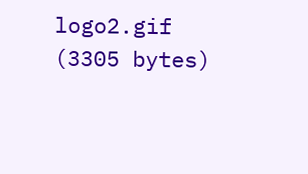logo2.gif (3305 bytes)